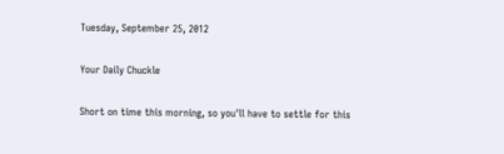Tuesday, September 25, 2012

Your Daily Chuckle

Short on time this morning, so you'll have to settle for this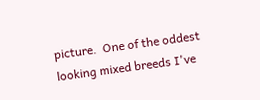picture.  One of the oddest looking mixed breeds I've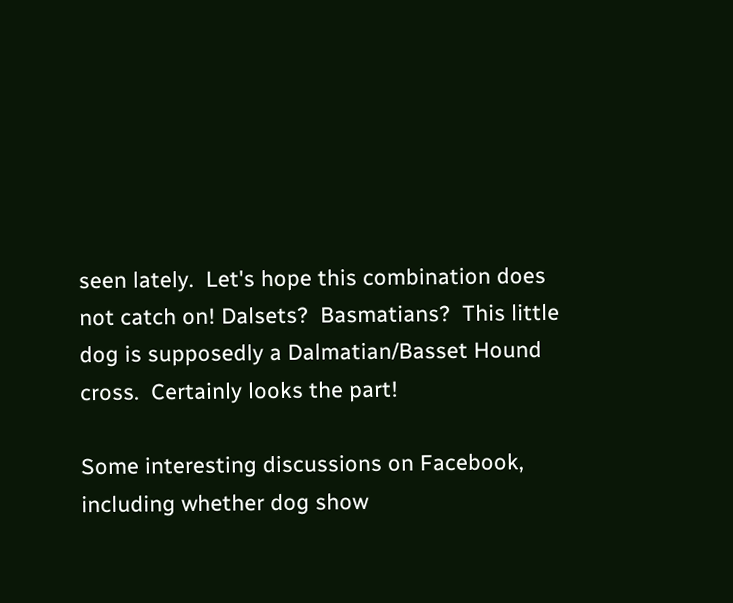seen lately.  Let's hope this combination does not catch on! Dalsets?  Basmatians?  This little dog is supposedly a Dalmatian/Basset Hound cross.  Certainly looks the part!

Some interesting discussions on Facebook, including whether dog show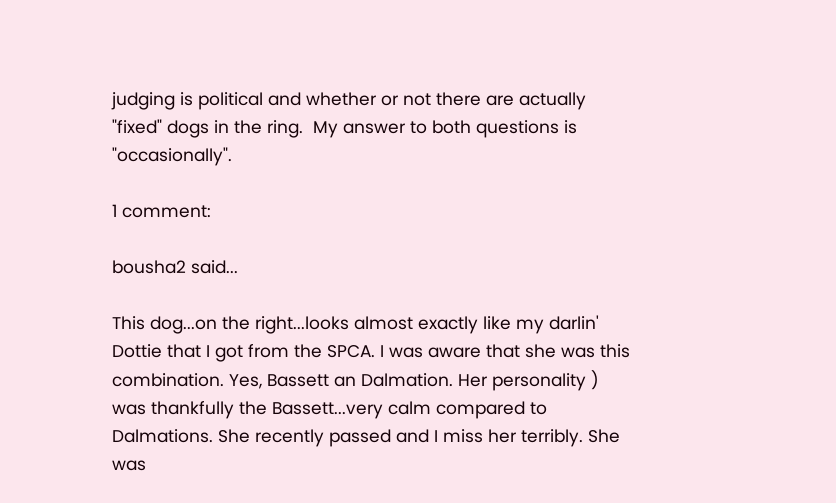judging is political and whether or not there are actually "fixed" dogs in the ring.  My answer to both questions is "occasionally".

1 comment:

bousha2 said...

This dog...on the right...looks almost exactly like my darlin' Dottie that I got from the SPCA. I was aware that she was this combination. Yes, Bassett an Dalmation. Her personality )
was thankfully the Bassett...very calm compared to Dalmations. She recently passed and I miss her terribly. She was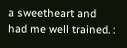a sweetheart and had me well trained. :